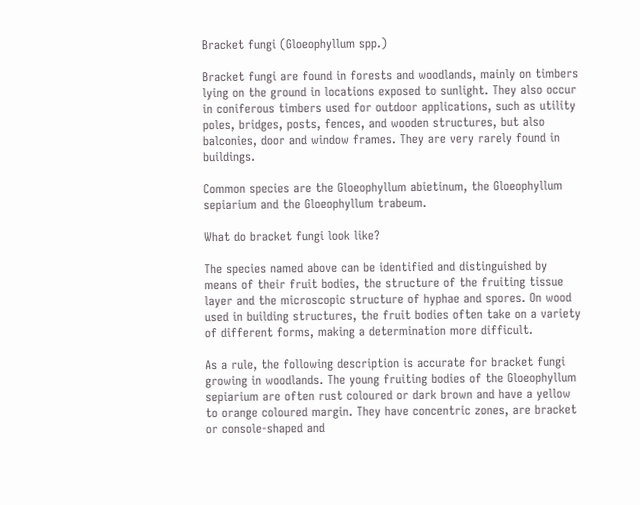Bracket fungi (Gloeophyllum spp.)

Bracket fungi are found in forests and woodlands, mainly on timbers lying on the ground in locations exposed to sunlight. They also occur in coniferous timbers used for outdoor applications, such as utility poles, bridges, posts, fences, and wooden structures, but also balconies, door and window frames. They are very rarely found in buildings.

Common species are the Gloeophyllum abietinum, the Gloeophyllum sepiarium and the Gloeophyllum trabeum.

What do bracket fungi look like?

The species named above can be identified and distinguished by means of their fruit bodies, the structure of the fruiting tissue layer and the microscopic structure of hyphae and spores. On wood used in building structures, the fruit bodies often take on a variety of different forms, making a determination more difficult.

As a rule, the following description is accurate for bracket fungi growing in woodlands. The young fruiting bodies of the Gloeophyllum sepiarium are often rust coloured or dark brown and have a yellow to orange coloured margin. They have concentric zones, are bracket or console-shaped and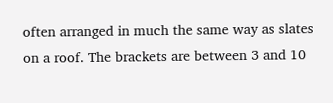often arranged in much the same way as slates on a roof. The brackets are between 3 and 10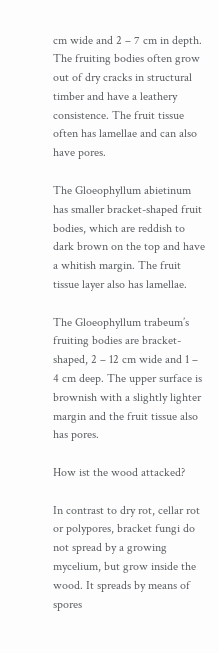cm wide and 2 – 7 cm in depth. The fruiting bodies often grow out of dry cracks in structural timber and have a leathery consistence. The fruit tissue often has lamellae and can also have pores.

The Gloeophyllum abietinum has smaller bracket-shaped fruit bodies, which are reddish to dark brown on the top and have a whitish margin. The fruit tissue layer also has lamellae.

The Gloeophyllum trabeum’s fruiting bodies are bracket-shaped, 2 – 12 cm wide and 1 – 4 cm deep. The upper surface is brownish with a slightly lighter margin and the fruit tissue also has pores.

How ist the wood attacked?

In contrast to dry rot, cellar rot or polypores, bracket fungi do not spread by a growing mycelium, but grow inside the wood. It spreads by means of spores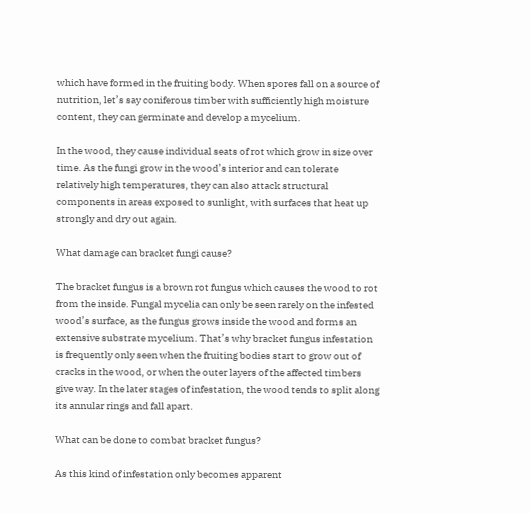which have formed in the fruiting body. When spores fall on a source of nutrition, let’s say coniferous timber with sufficiently high moisture content, they can germinate and develop a mycelium.

In the wood, they cause individual seats of rot which grow in size over time. As the fungi grow in the wood’s interior and can tolerate relatively high temperatures, they can also attack structural components in areas exposed to sunlight, with surfaces that heat up strongly and dry out again.

What damage can bracket fungi cause?

The bracket fungus is a brown rot fungus which causes the wood to rot from the inside. Fungal mycelia can only be seen rarely on the infested wood’s surface, as the fungus grows inside the wood and forms an extensive substrate mycelium. That’s why bracket fungus infestation is frequently only seen when the fruiting bodies start to grow out of cracks in the wood, or when the outer layers of the affected timbers give way. In the later stages of infestation, the wood tends to split along its annular rings and fall apart.

What can be done to combat bracket fungus?

As this kind of infestation only becomes apparent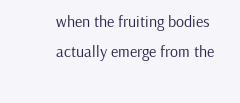when the fruiting bodies actually emerge from the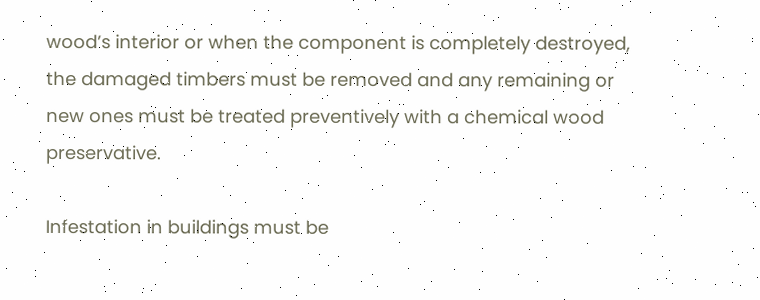wood’s interior or when the component is completely destroyed, the damaged timbers must be removed and any remaining or new ones must be treated preventively with a chemical wood preservative.

Infestation in buildings must be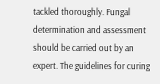tackled thoroughly. Fungal determination and assessment should be carried out by an expert. The guidelines for curing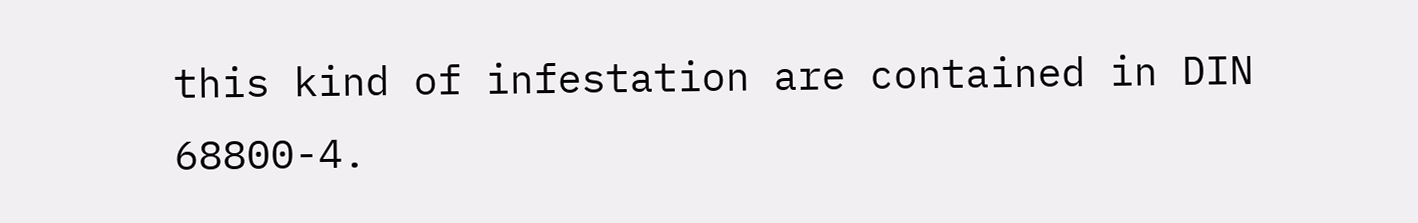this kind of infestation are contained in DIN 68800-4.